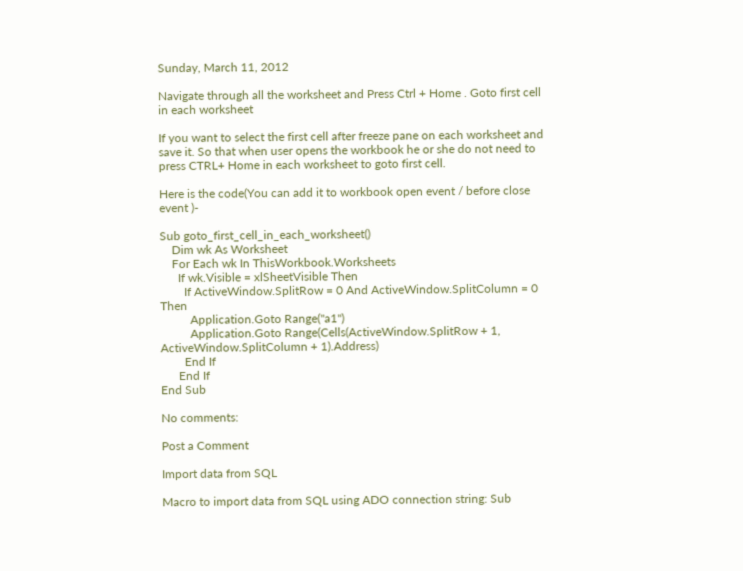Sunday, March 11, 2012

Navigate through all the worksheet and Press Ctrl + Home . Goto first cell in each worksheet

If you want to select the first cell after freeze pane on each worksheet and save it. So that when user opens the workbook he or she do not need to press CTRL+ Home in each worksheet to goto first cell.

Here is the code(You can add it to workbook open event / before close event )-

Sub goto_first_cell_in_each_worksheet()
    Dim wk As Worksheet
    For Each wk In ThisWorkbook.Worksheets
      If wk.Visible = xlSheetVisible Then
        If ActiveWindow.SplitRow = 0 And ActiveWindow.SplitColumn = 0 Then
          Application.Goto Range("a1")
          Application.Goto Range(Cells(ActiveWindow.SplitRow + 1, ActiveWindow.SplitColumn + 1).Address)
        End If
      End If
End Sub

No comments:

Post a Comment

Import data from SQL

Macro to import data from SQL using ADO connection string: Sub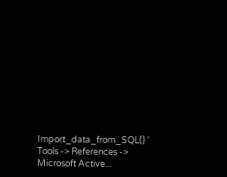Import_data_from_SQL() ' Tools -> References -> Microsoft Active...